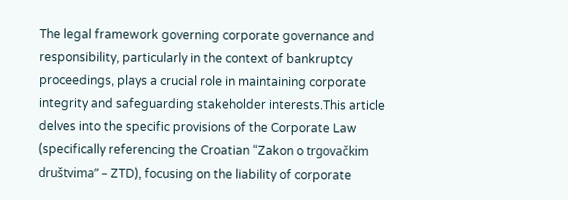The legal framework governing corporate governance and responsibility, particularly in the context of bankruptcy proceedings, plays a crucial role in maintaining corporate integrity and safeguarding stakeholder interests.This article delves into the specific provisions of the Corporate Law (specifically referencing the Croatian “Zakon o trgovačkim društvima” – ZTD), focusing on the liability of corporate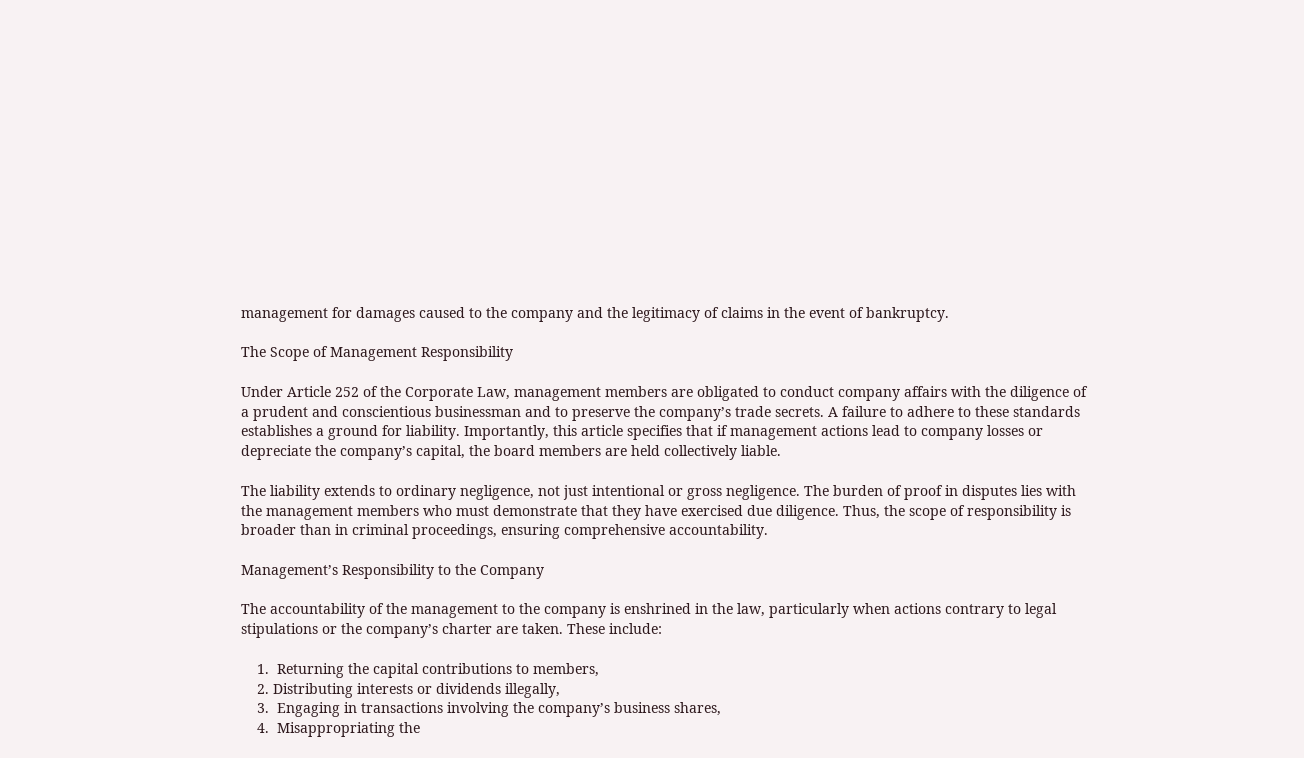management for damages caused to the company and the legitimacy of claims in the event of bankruptcy.

The Scope of Management Responsibility

Under Article 252 of the Corporate Law, management members are obligated to conduct company affairs with the diligence of a prudent and conscientious businessman and to preserve the company’s trade secrets. A failure to adhere to these standards establishes a ground for liability. Importantly, this article specifies that if management actions lead to company losses or depreciate the company’s capital, the board members are held collectively liable.

The liability extends to ordinary negligence, not just intentional or gross negligence. The burden of proof in disputes lies with the management members who must demonstrate that they have exercised due diligence. Thus, the scope of responsibility is broader than in criminal proceedings, ensuring comprehensive accountability.

Management’s Responsibility to the Company

The accountability of the management to the company is enshrined in the law, particularly when actions contrary to legal stipulations or the company’s charter are taken. These include:

    1.  Returning the capital contributions to members,
    2. Distributing interests or dividends illegally,
    3.  Engaging in transactions involving the company’s business shares,
    4.  Misappropriating the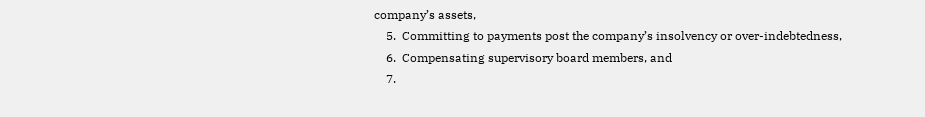company’s assets,
    5.  Committing to payments post the company’s insolvency or over-indebtedness,
    6.  Compensating supervisory board members, and
    7.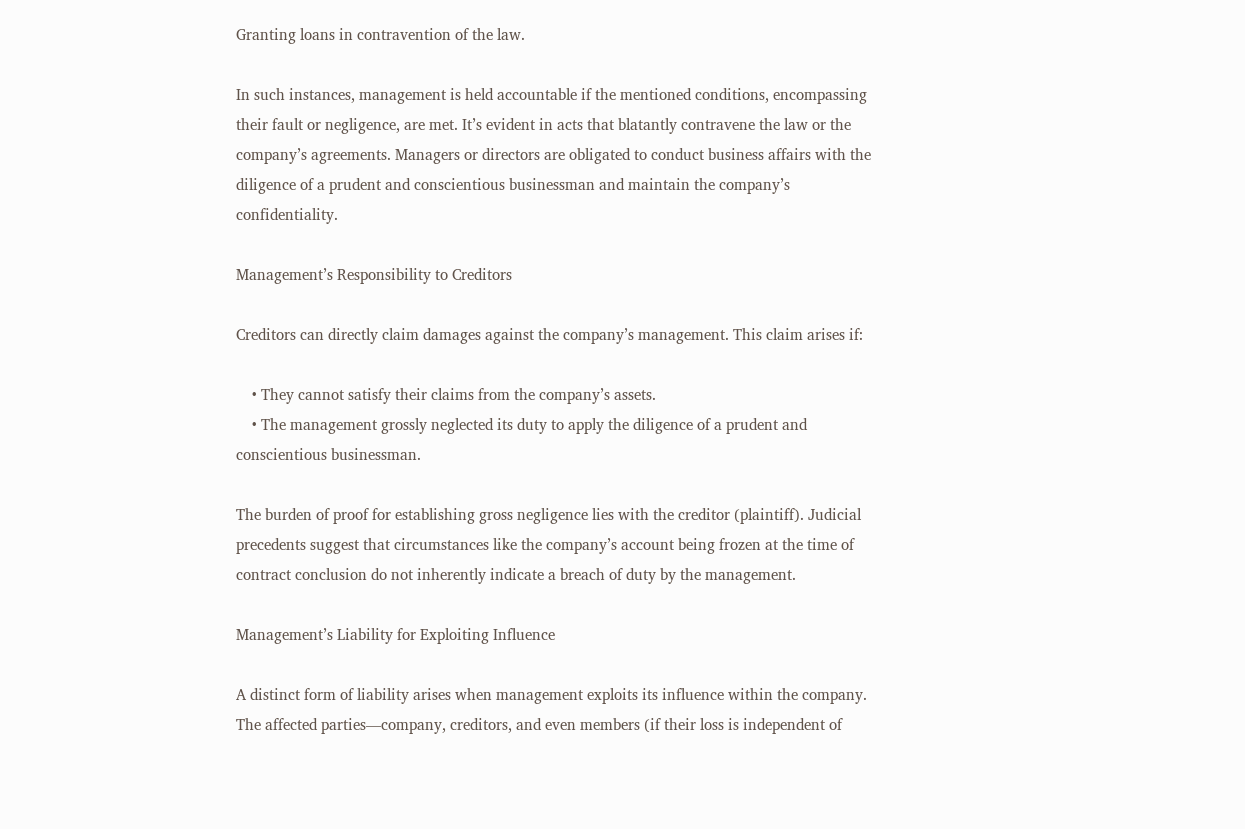Granting loans in contravention of the law.

In such instances, management is held accountable if the mentioned conditions, encompassing their fault or negligence, are met. It’s evident in acts that blatantly contravene the law or the company’s agreements. Managers or directors are obligated to conduct business affairs with the diligence of a prudent and conscientious businessman and maintain the company’s confidentiality.

Management’s Responsibility to Creditors

Creditors can directly claim damages against the company’s management. This claim arises if:

    • They cannot satisfy their claims from the company’s assets.
    • The management grossly neglected its duty to apply the diligence of a prudent and conscientious businessman.

The burden of proof for establishing gross negligence lies with the creditor (plaintiff). Judicial precedents suggest that circumstances like the company’s account being frozen at the time of contract conclusion do not inherently indicate a breach of duty by the management.

Management’s Liability for Exploiting Influence

A distinct form of liability arises when management exploits its influence within the company. The affected parties—company, creditors, and even members (if their loss is independent of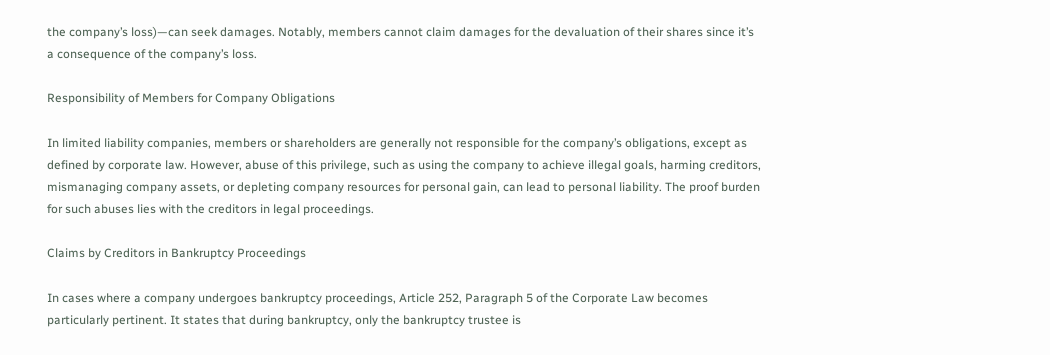the company’s loss)—can seek damages. Notably, members cannot claim damages for the devaluation of their shares since it’s a consequence of the company’s loss.

Responsibility of Members for Company Obligations

In limited liability companies, members or shareholders are generally not responsible for the company’s obligations, except as defined by corporate law. However, abuse of this privilege, such as using the company to achieve illegal goals, harming creditors, mismanaging company assets, or depleting company resources for personal gain, can lead to personal liability. The proof burden for such abuses lies with the creditors in legal proceedings.

Claims by Creditors in Bankruptcy Proceedings

In cases where a company undergoes bankruptcy proceedings, Article 252, Paragraph 5 of the Corporate Law becomes particularly pertinent. It states that during bankruptcy, only the bankruptcy trustee is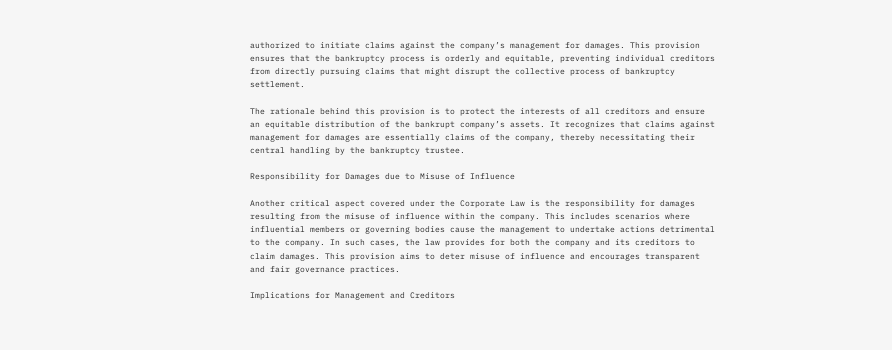authorized to initiate claims against the company’s management for damages. This provision ensures that the bankruptcy process is orderly and equitable, preventing individual creditors from directly pursuing claims that might disrupt the collective process of bankruptcy settlement.

The rationale behind this provision is to protect the interests of all creditors and ensure an equitable distribution of the bankrupt company’s assets. It recognizes that claims against management for damages are essentially claims of the company, thereby necessitating their central handling by the bankruptcy trustee.

Responsibility for Damages due to Misuse of Influence

Another critical aspect covered under the Corporate Law is the responsibility for damages resulting from the misuse of influence within the company. This includes scenarios where influential members or governing bodies cause the management to undertake actions detrimental to the company. In such cases, the law provides for both the company and its creditors to claim damages. This provision aims to deter misuse of influence and encourages transparent and fair governance practices.

Implications for Management and Creditors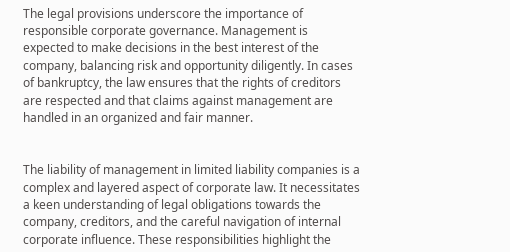The legal provisions underscore the importance of responsible corporate governance. Management is expected to make decisions in the best interest of the company, balancing risk and opportunity diligently. In cases of bankruptcy, the law ensures that the rights of creditors are respected and that claims against management are handled in an organized and fair manner.


The liability of management in limited liability companies is a complex and layered aspect of corporate law. It necessitates a keen understanding of legal obligations towards the company, creditors, and the careful navigation of internal corporate influence. These responsibilities highlight the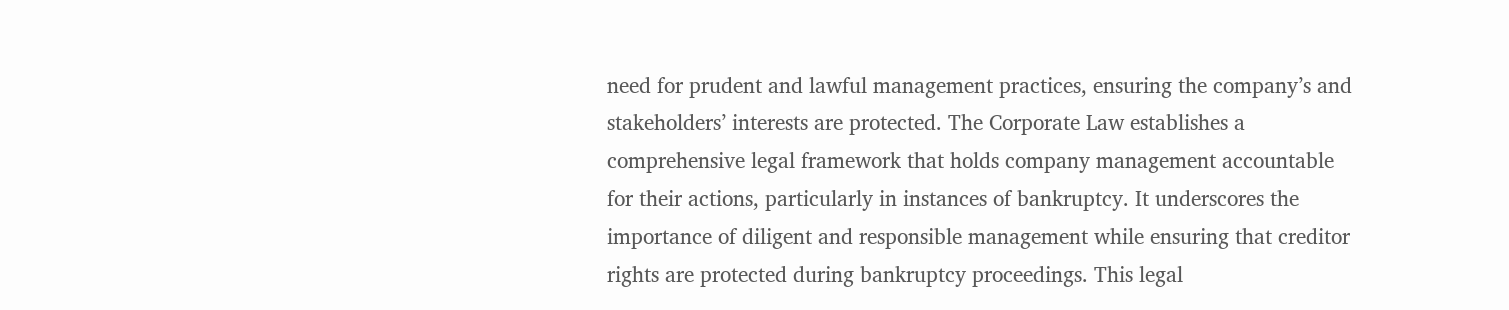need for prudent and lawful management practices, ensuring the company’s and stakeholders’ interests are protected. The Corporate Law establishes a comprehensive legal framework that holds company management accountable for their actions, particularly in instances of bankruptcy. It underscores the importance of diligent and responsible management while ensuring that creditor rights are protected during bankruptcy proceedings. This legal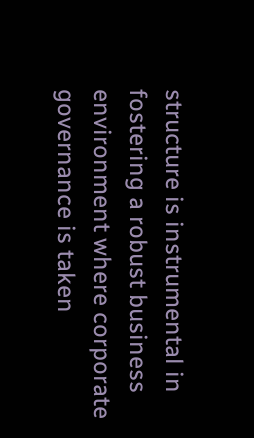structure is instrumental in fostering a robust business environment where corporate governance is taken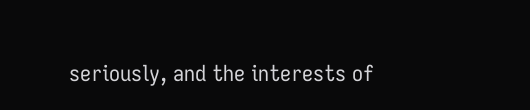seriously, and the interests of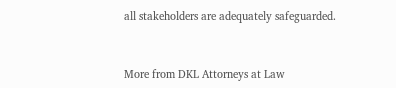all stakeholders are adequately safeguarded.


More from DKL Attorneys at Law